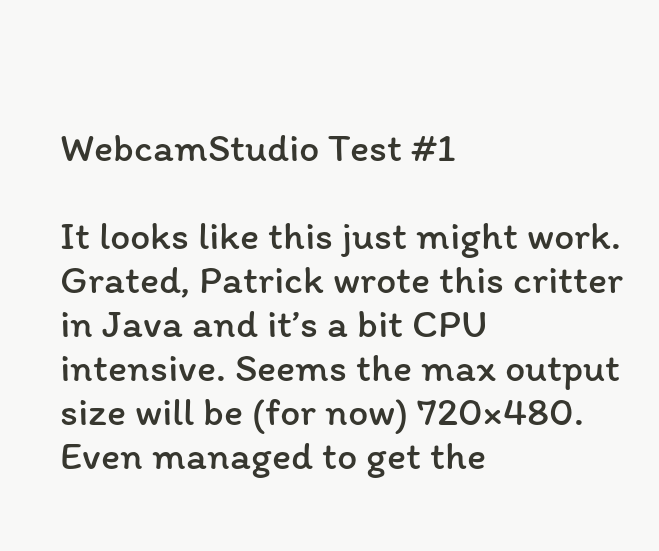WebcamStudio Test #1

It looks like this just might work. Grated, Patrick wrote this critter in Java and it’s a bit CPU intensive. Seems the max output size will be (for now) 720×480. Even managed to get the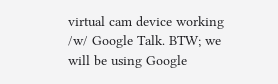virtual cam device working /w/ Google Talk. BTW; we will be using Google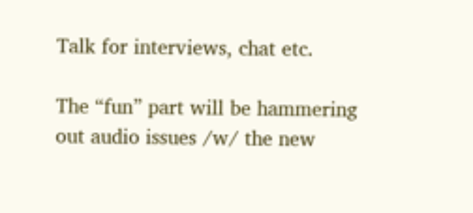Talk for interviews, chat etc.

The “fun” part will be hammering out audio issues /w/ the new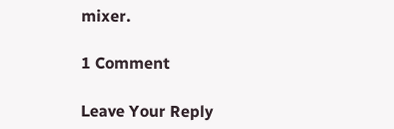mixer.

1 Comment

Leave Your Reply